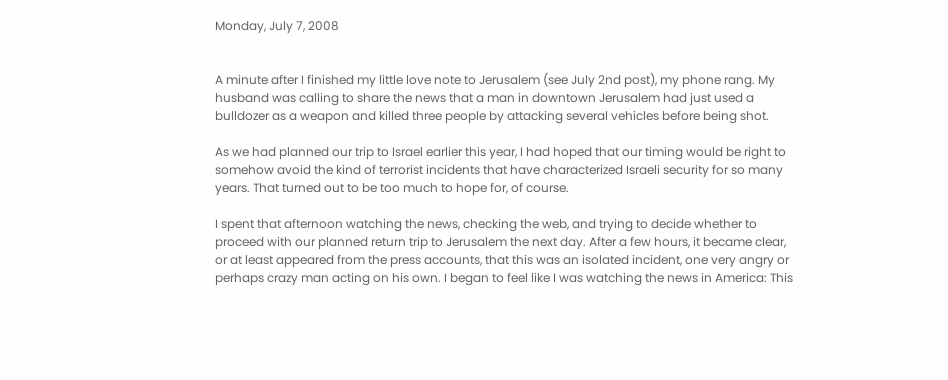Monday, July 7, 2008


A minute after I finished my little love note to Jerusalem (see July 2nd post), my phone rang. My husband was calling to share the news that a man in downtown Jerusalem had just used a bulldozer as a weapon and killed three people by attacking several vehicles before being shot.

As we had planned our trip to Israel earlier this year, I had hoped that our timing would be right to somehow avoid the kind of terrorist incidents that have characterized Israeli security for so many years. That turned out to be too much to hope for, of course.

I spent that afternoon watching the news, checking the web, and trying to decide whether to proceed with our planned return trip to Jerusalem the next day. After a few hours, it became clear, or at least appeared from the press accounts, that this was an isolated incident, one very angry or perhaps crazy man acting on his own. I began to feel like I was watching the news in America: This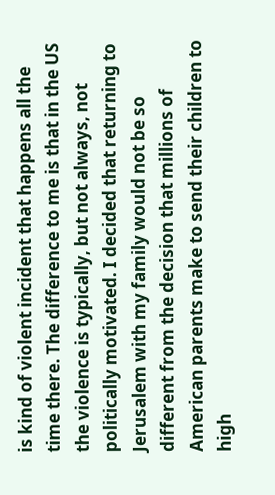is kind of violent incident that happens all the time there. The difference to me is that in the US the violence is typically, but not always, not politically motivated. I decided that returning to Jerusalem with my family would not be so different from the decision that millions of American parents make to send their children to high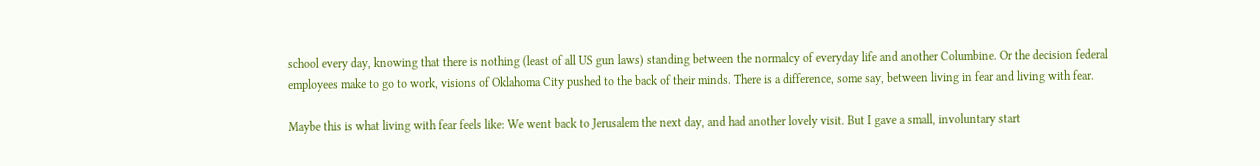school every day, knowing that there is nothing (least of all US gun laws) standing between the normalcy of everyday life and another Columbine. Or the decision federal employees make to go to work, visions of Oklahoma City pushed to the back of their minds. There is a difference, some say, between living in fear and living with fear.

Maybe this is what living with fear feels like: We went back to Jerusalem the next day, and had another lovely visit. But I gave a small, involuntary start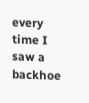every time I saw a backhoe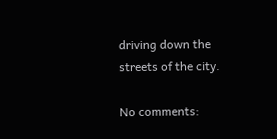driving down the streets of the city.

No comments: